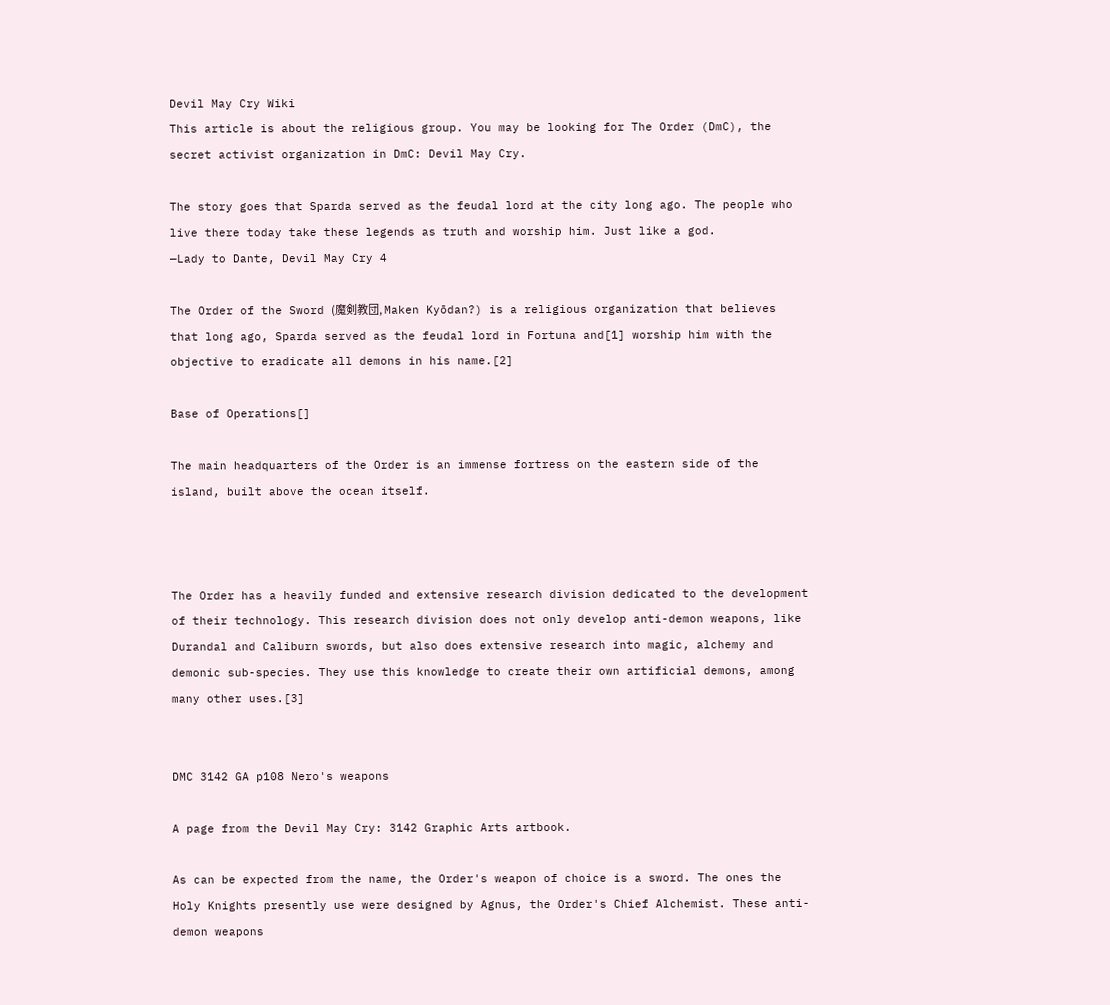Devil May Cry Wiki
This article is about the religious group. You may be looking for The Order (DmC), the secret activist organization in DmC: Devil May Cry.

The story goes that Sparda served as the feudal lord at the city long ago. The people who live there today take these legends as truth and worship him. Just like a god.
—Lady to Dante, Devil May Cry 4

The Order of the Sword (魔剣教団, Maken Kyōdan?) is a religious organization that believes that long ago, Sparda served as the feudal lord in Fortuna and[1] worship him with the objective to eradicate all demons in his name.[2]

Base of Operations[]

The main headquarters of the Order is an immense fortress on the eastern side of the island, built above the ocean itself.



The Order has a heavily funded and extensive research division dedicated to the development of their technology. This research division does not only develop anti-demon weapons, like Durandal and Caliburn swords, but also does extensive research into magic, alchemy and demonic sub-species. They use this knowledge to create their own artificial demons, among many other uses.[3]


DMC 3142 GA p108 Nero's weapons

A page from the Devil May Cry: 3142 Graphic Arts artbook.

As can be expected from the name, the Order's weapon of choice is a sword. The ones the Holy Knights presently use were designed by Agnus, the Order's Chief Alchemist. These anti-demon weapons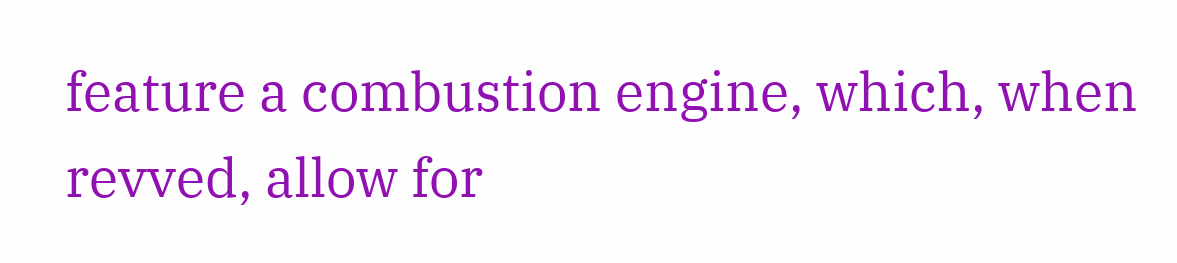feature a combustion engine, which, when revved, allow for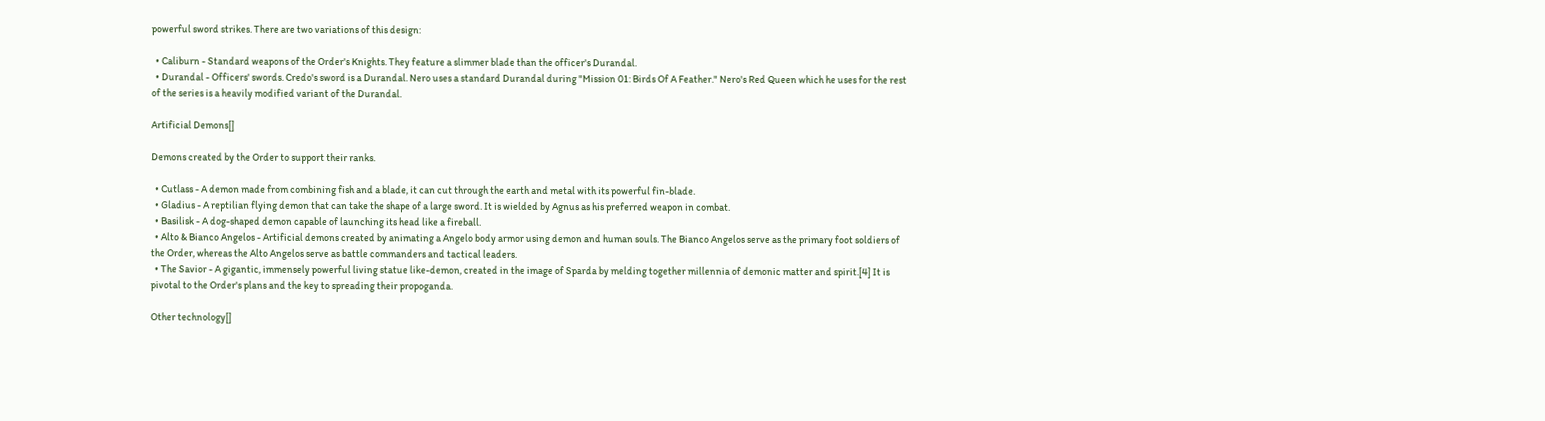powerful sword strikes. There are two variations of this design:

  • Caliburn - Standard weapons of the Order's Knights. They feature a slimmer blade than the officer's Durandal.
  • Durandal - Officers' swords. Credo's sword is a Durandal. Nero uses a standard Durandal during "Mission 01: Birds Of A Feather." Nero's Red Queen which he uses for the rest of the series is a heavily modified variant of the Durandal.

Artificial Demons[]

Demons created by the Order to support their ranks.

  • Cutlass - A demon made from combining fish and a blade, it can cut through the earth and metal with its powerful fin-blade.
  • Gladius - A reptilian flying demon that can take the shape of a large sword. It is wielded by Agnus as his preferred weapon in combat.
  • Basilisk - A dog-shaped demon capable of launching its head like a fireball.
  • Alto & Bianco Angelos - Artificial demons created by animating a Angelo body armor using demon and human souls. The Bianco Angelos serve as the primary foot soldiers of the Order, whereas the Alto Angelos serve as battle commanders and tactical leaders.
  • The Savior - A gigantic, immensely powerful living statue like-demon, created in the image of Sparda by melding together millennia of demonic matter and spirit.[4] It is pivotal to the Order's plans and the key to spreading their propoganda.

Other technology[]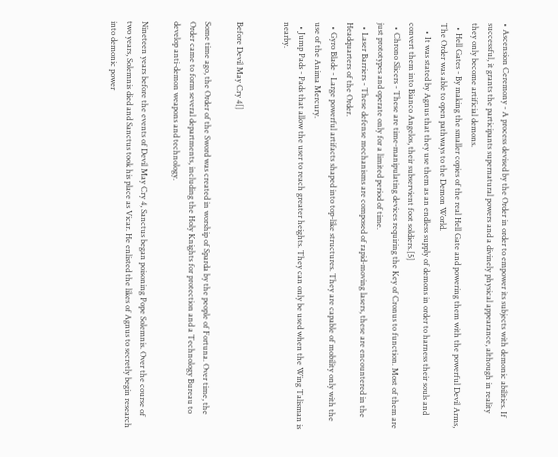• Ascension Ceremony - A process devised by the Order in order to empower its subjects with demonic abilities. If successful, it grants the participants supernatural powers and a divinely physical appearance, although in reality they only become artificial demons.
  • Hell Gates - By making the smaller copies of the real Hell Gate and powering them with the powerful Devil Arms, The Order was able to open pathways to the Demon World.
    • It was stated by Agnus that they use them as an endless supply of demons in order to harness their souls and convert them into Bianco Angelos, their subservient foot soldiers.[5]
  • Chrono Slicers - These are time-manipulating devices requiring the Key of Cronus to function. Most of them are just prototypes and operate only for a limited period of time.
  • Laser Barriers - These defense mechanisms are composed of rapid-moving lasers, these are encountered in the Headquarters of the Order.
  • Gyro Blade - Large powerful artifacts shaped into top-like structures. They are capable of mobility only with the use of the Anima Mercury.
  • Jump Pads - Pads that allow the user to reach greater heights. They can only be used when the Wing Talisman is nearby.


Before Devil May Cry 4[]

Some time ago, the Order of the Sword was created in worship of Sparda by the people of Fortuna. Over time, the Order came to form several departments, including the Holy Knights for protection and a Technology Bureau to develop anti-demon weapons and technology.

Nineteen years before the events of Devil May Cry 4, Sanctus began poisoning Pope Solemnis. Over the course of two years, Solemnis died and Sanctus took his place as Vicar. He enlisted the likes of Agnus to secretly begin research into demonic power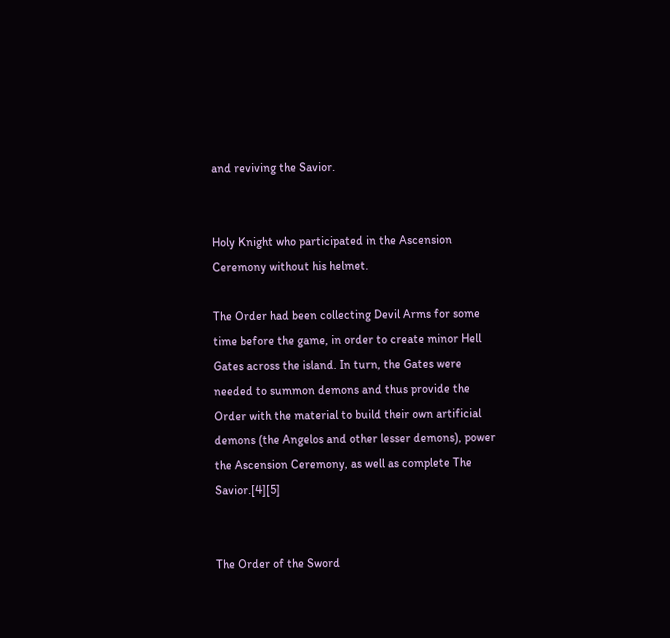and reviving the Savior.


Holy Knight who participated in the Ascension Ceremony without his helmet.

The Order had been collecting Devil Arms for some time before the game, in order to create minor Hell Gates across the island. In turn, the Gates were needed to summon demons and thus provide the Order with the material to build their own artificial demons (the Angelos and other lesser demons), power the Ascension Ceremony, as well as complete The Savior.[4][5]


The Order of the Sword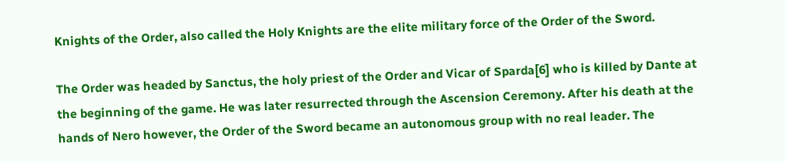Knights of the Order, also called the Holy Knights are the elite military force of the Order of the Sword.

The Order was headed by Sanctus, the holy priest of the Order and Vicar of Sparda[6] who is killed by Dante at the beginning of the game. He was later resurrected through the Ascension Ceremony. After his death at the hands of Nero however, the Order of the Sword became an autonomous group with no real leader. The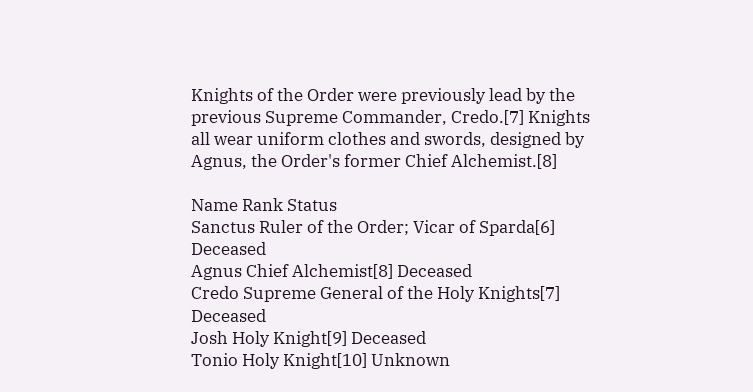Knights of the Order were previously lead by the previous Supreme Commander, Credo.[7] Knights all wear uniform clothes and swords, designed by Agnus, the Order's former Chief Alchemist.[8]

Name Rank Status
Sanctus Ruler of the Order; Vicar of Sparda[6] Deceased
Agnus Chief Alchemist[8] Deceased
Credo Supreme General of the Holy Knights[7] Deceased
Josh Holy Knight[9] Deceased
Tonio Holy Knight[10] Unknown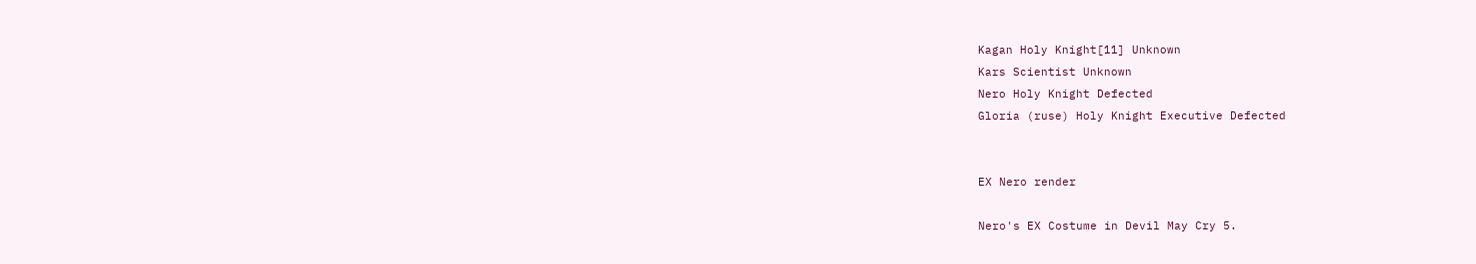Kagan Holy Knight[11] Unknown
Kars Scientist Unknown
Nero Holy Knight Defected
Gloria (ruse) Holy Knight Executive Defected


EX Nero render

Nero's EX Costume in Devil May Cry 5.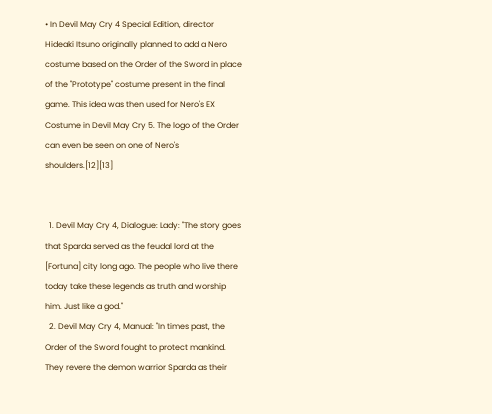• In Devil May Cry 4 Special Edition, director Hideaki Itsuno originally planned to add a Nero costume based on the Order of the Sword in place of the "Prototype" costume present in the final game. This idea was then used for Nero's EX Costume in Devil May Cry 5. The logo of the Order can even be seen on one of Nero's shoulders.[12][13]


  1. Devil May Cry 4, Dialogue: Lady: "The story goes that Sparda served as the feudal lord at the [Fortuna] city long ago. The people who live there today take these legends as truth and worship him. Just like a god."
  2. Devil May Cry 4, Manual: "In times past, the Order of the Sword fought to protect mankind. They revere the demon warrior Sparda as their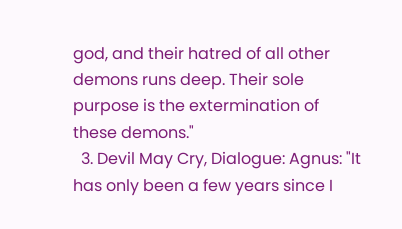god, and their hatred of all other demons runs deep. Their sole purpose is the extermination of these demons."
  3. Devil May Cry, Dialogue: Agnus: "It has only been a few years since I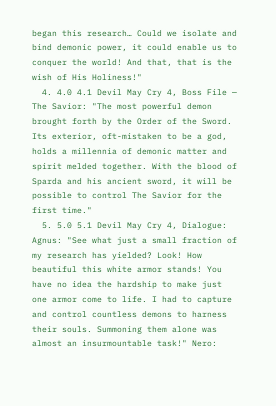began this research… Could we isolate and bind demonic power, it could enable us to conquer the world! And that, that is the wish of His Holiness!"
  4. 4.0 4.1 Devil May Cry 4, Boss File — The Savior: "The most powerful demon brought forth by the Order of the Sword. Its exterior, oft-mistaken to be a god, holds a millennia of demonic matter and spirit melded together. With the blood of Sparda and his ancient sword, it will be possible to control The Savior for the first time."
  5. 5.0 5.1 Devil May Cry 4, Dialogue: Agnus: "See what just a small fraction of my research has yielded? Look! How beautiful this white armor stands! You have no idea the hardship to make just one armor come to life. I had to capture and control countless demons to harness their souls. Summoning them alone was almost an insurmountable task!" Nero: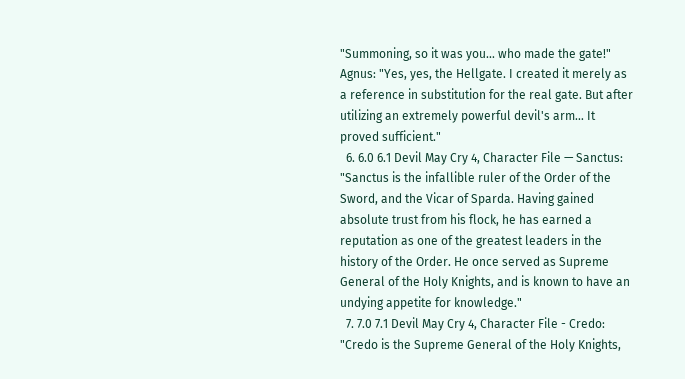"Summoning, so it was you... who made the gate!" Agnus: "Yes, yes, the Hellgate. I created it merely as a reference in substitution for the real gate. But after utilizing an extremely powerful devil's arm… It proved sufficient."
  6. 6.0 6.1 Devil May Cry 4, Character File — Sanctus: "Sanctus is the infallible ruler of the Order of the Sword, and the Vicar of Sparda. Having gained absolute trust from his flock, he has earned a reputation as one of the greatest leaders in the history of the Order. He once served as Supreme General of the Holy Knights, and is known to have an undying appetite for knowledge."
  7. 7.0 7.1 Devil May Cry 4, Character File - Credo: "Credo is the Supreme General of the Holy Knights,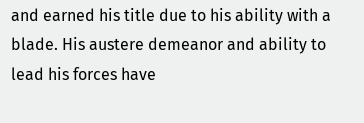and earned his title due to his ability with a blade. His austere demeanor and ability to lead his forces have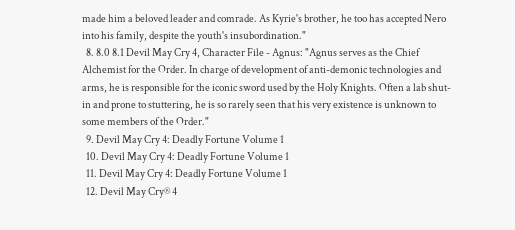made him a beloved leader and comrade. As Kyrie's brother, he too has accepted Nero into his family, despite the youth's insubordination."
  8. 8.0 8.1 Devil May Cry 4, Character File - Agnus: "Agnus serves as the Chief Alchemist for the Order. In charge of development of anti-demonic technologies and arms, he is responsible for the iconic sword used by the Holy Knights. Often a lab shut-in and prone to stuttering, he is so rarely seen that his very existence is unknown to some members of the Order."
  9. Devil May Cry 4: Deadly Fortune Volume 1
  10. Devil May Cry 4: Deadly Fortune Volume 1
  11. Devil May Cry 4: Deadly Fortune Volume 1
  12. Devil May Cry® 4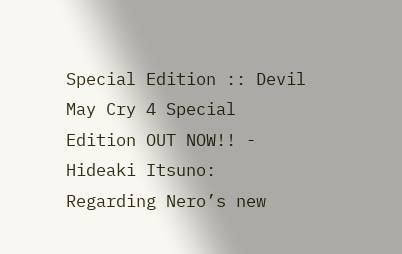Special Edition :: Devil May Cry 4 Special Edition OUT NOW!! - Hideaki Itsuno: Regarding Nero’s new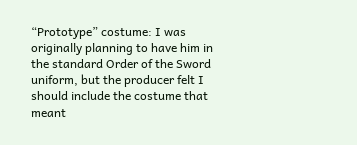“Prototype” costume: I was originally planning to have him in the standard Order of the Sword uniform, but the producer felt I should include the costume that meant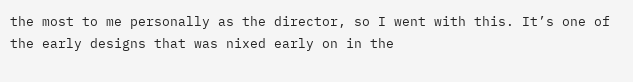the most to me personally as the director, so I went with this. It’s one of the early designs that was nixed early on in the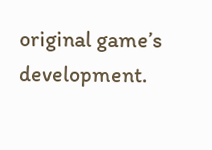original game’s development.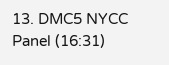13. DMC5 NYCC Panel (16:31)